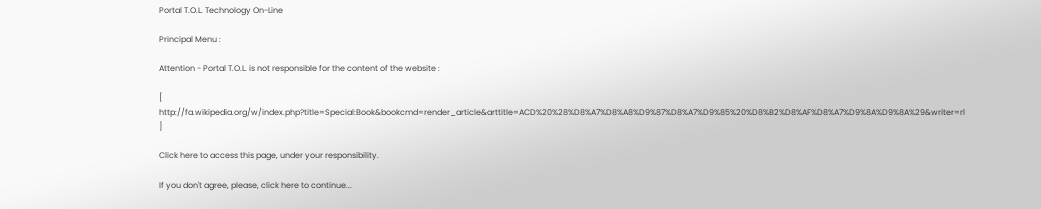Portal T.O.L. Technology On-Line

Principal Menu :

Attention - Portal T.O.L. is not responsible for the content of the website :

[ http://fa.wikipedia.org/w/index.php?title=Special:Book&bookcmd=render_article&arttitle=ACD%20%28%D8%A7%D8%A8%D9%87%D8%A7%D9%85%20%D8%B2%D8%AF%D8%A7%D9%8A%D9%8A%29&writer=rl ]

Click here to access this page, under your responsibility.

If you don't agree, please, click here to continue...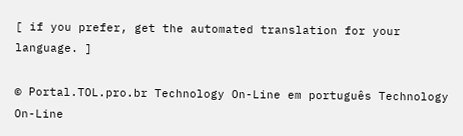[ if you prefer, get the automated translation for your language. ]

© Portal.TOL.pro.br Technology On-Line em português Technology On-Line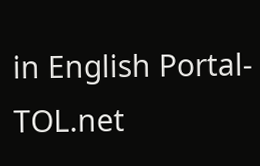in English Portal-TOL.net